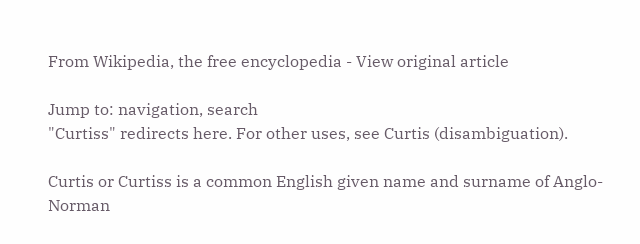From Wikipedia, the free encyclopedia - View original article

Jump to: navigation, search
"Curtiss" redirects here. For other uses, see Curtis (disambiguation).

Curtis or Curtiss is a common English given name and surname of Anglo-Norman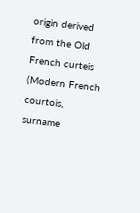origin derived from the Old French curteis (Modern French courtois, surname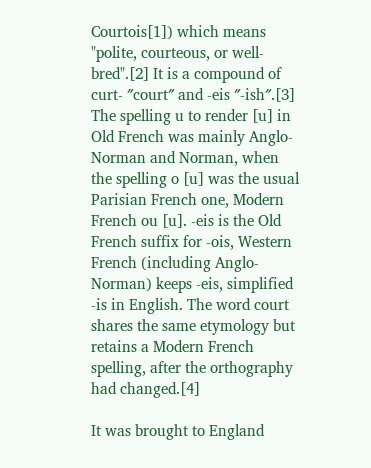Courtois[1]) which means "polite, courteous, or well-bred".[2] It is a compound of curt- ″court″ and -eis ″-ish″.[3] The spelling u to render [u] in Old French was mainly Anglo-Norman and Norman, when the spelling o [u] was the usual Parisian French one, Modern French ou [u]. -eis is the Old French suffix for -ois, Western French (including Anglo-Norman) keeps -eis, simplified -is in English. The word court shares the same etymology but retains a Modern French spelling, after the orthography had changed.[4]

It was brought to England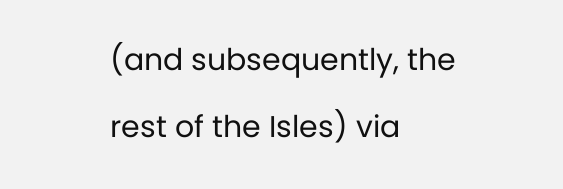(and subsequently, the rest of the Isles) via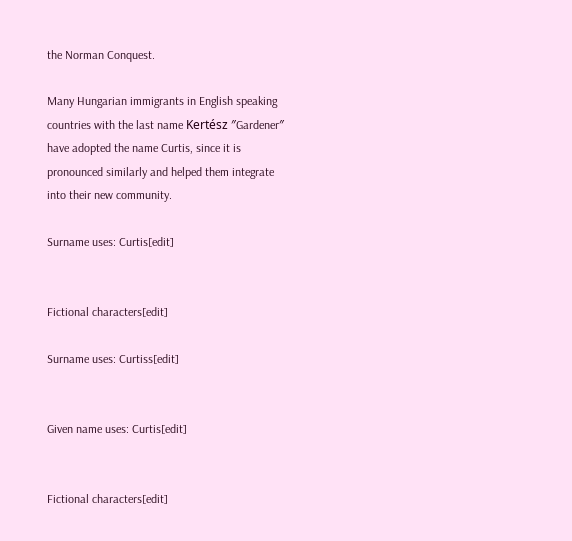the Norman Conquest.

Many Hungarian immigrants in English speaking countries with the last name Kertész ″Gardener″ have adopted the name Curtis, since it is pronounced similarly and helped them integrate into their new community.

Surname uses: Curtis[edit]


Fictional characters[edit]

Surname uses: Curtiss[edit]


Given name uses: Curtis[edit]


Fictional characters[edit]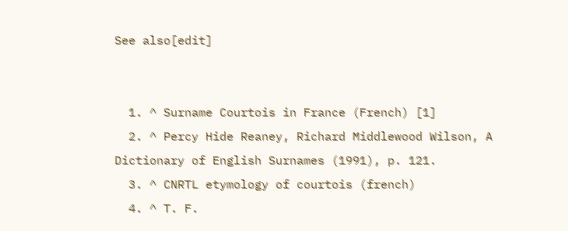See also[edit]


  1. ^ Surname Courtois in France (French) [1]
  2. ^ Percy Hide Reaney, Richard Middlewood Wilson, A Dictionary of English Surnames (1991), p. 121.
  3. ^ CNRTL etymology of courtois (french)
  4. ^ T. F.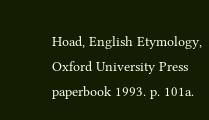Hoad, English Etymology, Oxford University Press paperbook 1993. p. 101a.